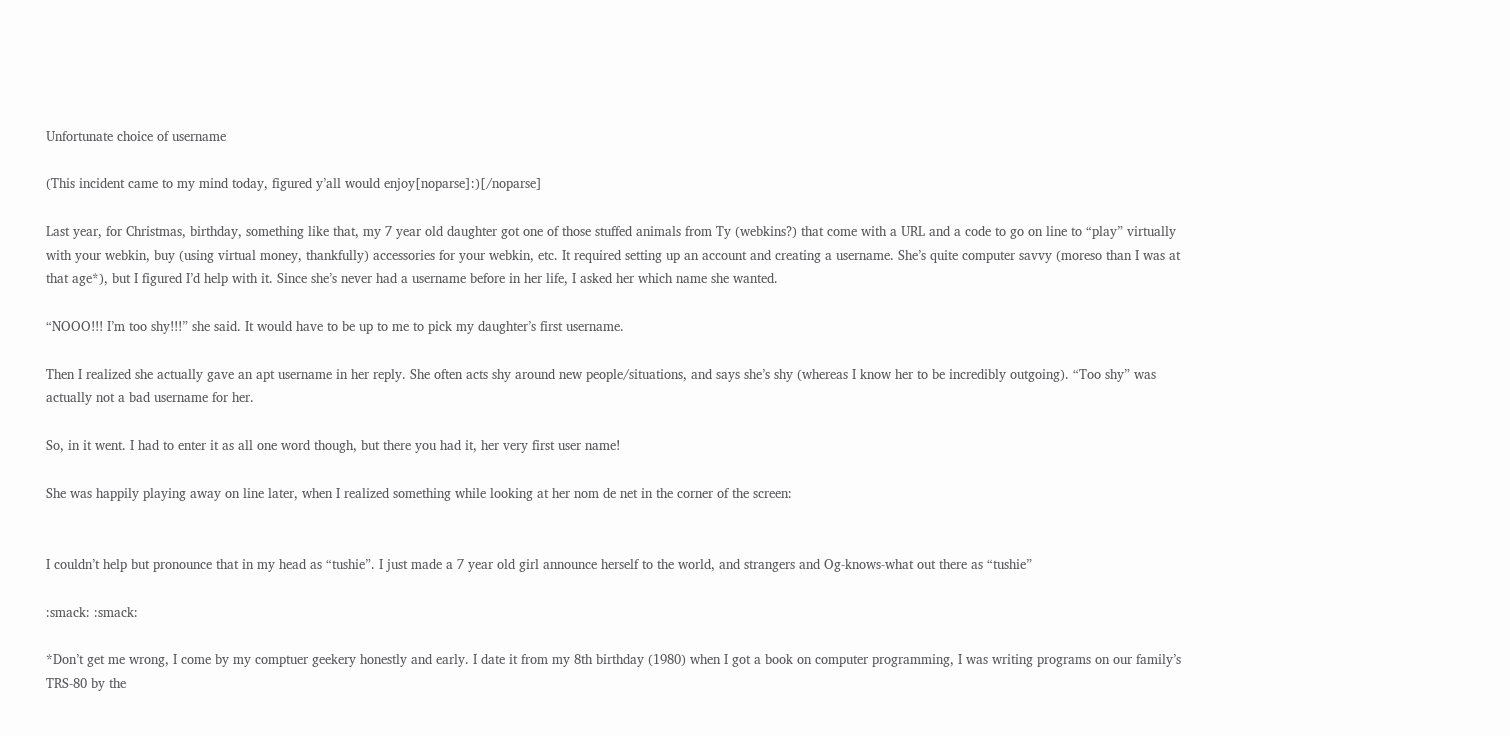Unfortunate choice of username

(This incident came to my mind today, figured y’all would enjoy[noparse]:)[/noparse]

Last year, for Christmas, birthday, something like that, my 7 year old daughter got one of those stuffed animals from Ty (webkins?) that come with a URL and a code to go on line to “play” virtually with your webkin, buy (using virtual money, thankfully) accessories for your webkin, etc. It required setting up an account and creating a username. She’s quite computer savvy (moreso than I was at that age*), but I figured I’d help with it. Since she’s never had a username before in her life, I asked her which name she wanted.

“NOOO!!! I’m too shy!!!” she said. It would have to be up to me to pick my daughter’s first username.

Then I realized she actually gave an apt username in her reply. She often acts shy around new people/situations, and says she’s shy (whereas I know her to be incredibly outgoing). “Too shy” was actually not a bad username for her.

So, in it went. I had to enter it as all one word though, but there you had it, her very first user name!

She was happily playing away on line later, when I realized something while looking at her nom de net in the corner of the screen:


I couldn’t help but pronounce that in my head as “tushie”. I just made a 7 year old girl announce herself to the world, and strangers and Og-knows-what out there as “tushie”

:smack: :smack:

*Don’t get me wrong, I come by my comptuer geekery honestly and early. I date it from my 8th birthday (1980) when I got a book on computer programming, I was writing programs on our family’s TRS-80 by the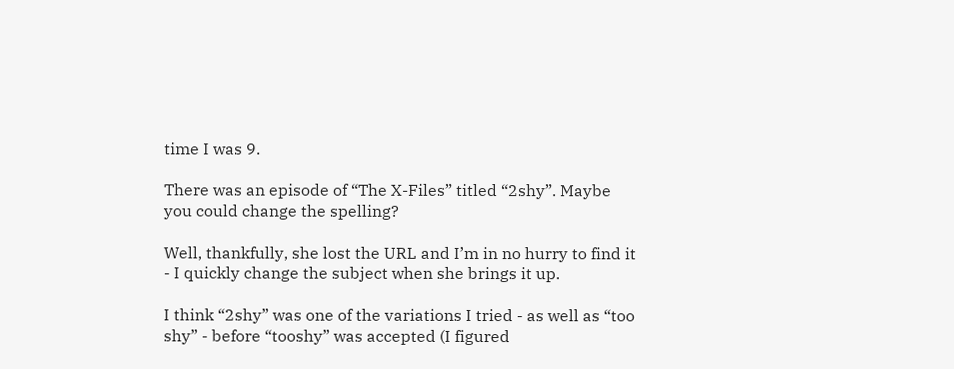time I was 9.

There was an episode of “The X-Files” titled “2shy”. Maybe you could change the spelling?

Well, thankfully, she lost the URL and I’m in no hurry to find it - I quickly change the subject when she brings it up.

I think “2shy” was one of the variations I tried - as well as “too shy” - before “tooshy” was accepted (I figured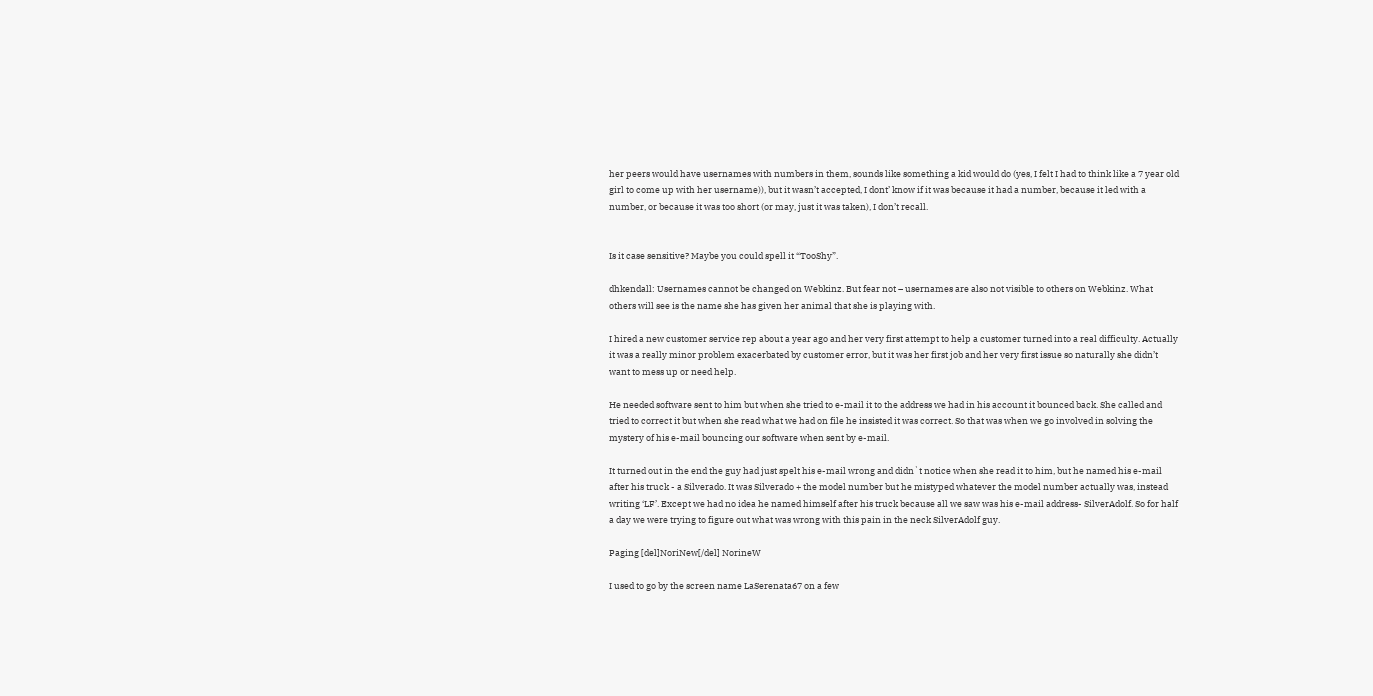her peers would have usernames with numbers in them, sounds like something a kid would do (yes, I felt I had to think like a 7 year old girl to come up with her username)), but it wasn’t accepted, I dont’ know if it was because it had a number, because it led with a number, or because it was too short (or may, just it was taken), I don’t recall.


Is it case sensitive? Maybe you could spell it “TooShy”.

dhkendall: Usernames cannot be changed on Webkinz. But fear not – usernames are also not visible to others on Webkinz. What others will see is the name she has given her animal that she is playing with.

I hired a new customer service rep about a year ago and her very first attempt to help a customer turned into a real difficulty. Actually it was a really minor problem exacerbated by customer error, but it was her first job and her very first issue so naturally she didn’t want to mess up or need help.

He needed software sent to him but when she tried to e-mail it to the address we had in his account it bounced back. She called and tried to correct it but when she read what we had on file he insisted it was correct. So that was when we go involved in solving the mystery of his e-mail bouncing our software when sent by e-mail.

It turned out in the end the guy had just spelt his e-mail wrong and didn`t notice when she read it to him, but he named his e-mail after his truck - a Silverado. It was Silverado + the model number but he mistyped whatever the model number actually was, instead writing ‘LF’. Except we had no idea he named himself after his truck because all we saw was his e-mail address- SilverAdolf. So for half a day we were trying to figure out what was wrong with this pain in the neck SilverAdolf guy.

Paging [del]NoriNew[/del] NorineW

I used to go by the screen name LaSerenata67 on a few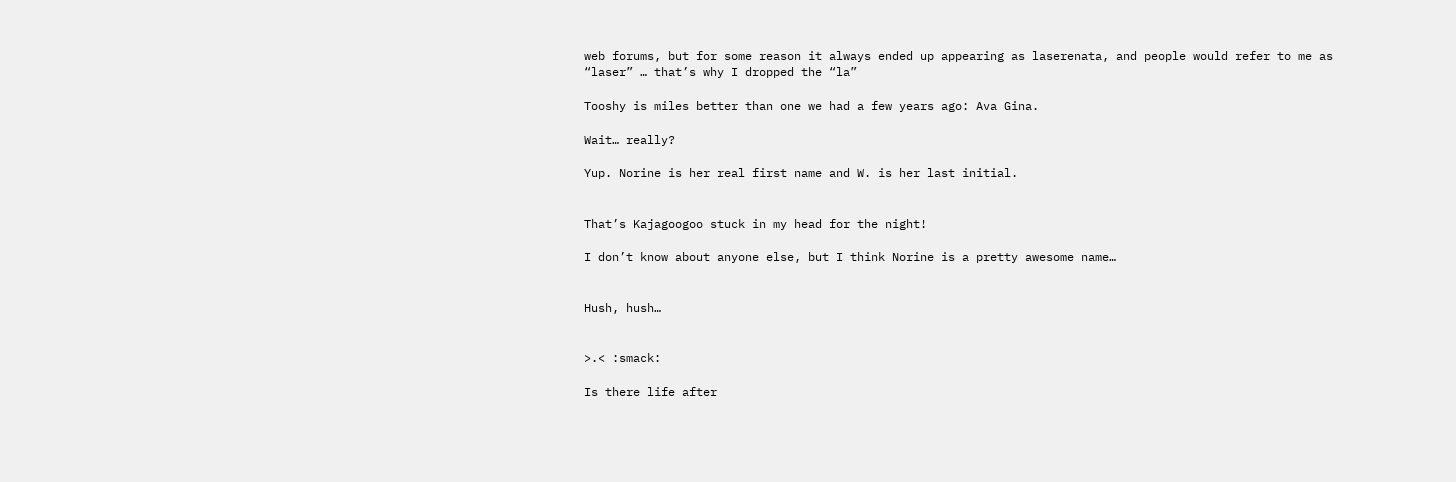web forums, but for some reason it always ended up appearing as laserenata, and people would refer to me as “laser” … that’s why I dropped the “la”

Tooshy is miles better than one we had a few years ago: Ava Gina.

Wait… really?

Yup. Norine is her real first name and W. is her last initial.


That’s Kajagoogoo stuck in my head for the night!

I don’t know about anyone else, but I think Norine is a pretty awesome name…


Hush, hush…


>.< :smack:

Is there life after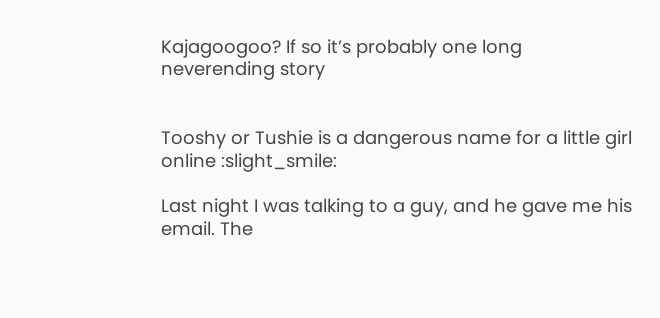Kajagoogoo? If so it’s probably one long neverending story


Tooshy or Tushie is a dangerous name for a little girl online :slight_smile:

Last night I was talking to a guy, and he gave me his email. The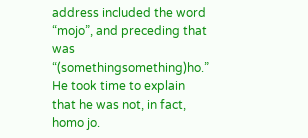address included the word “mojo”, and preceding that was “(somethingsomething)ho.” He took time to explain that he was not, in fact, homo jo.